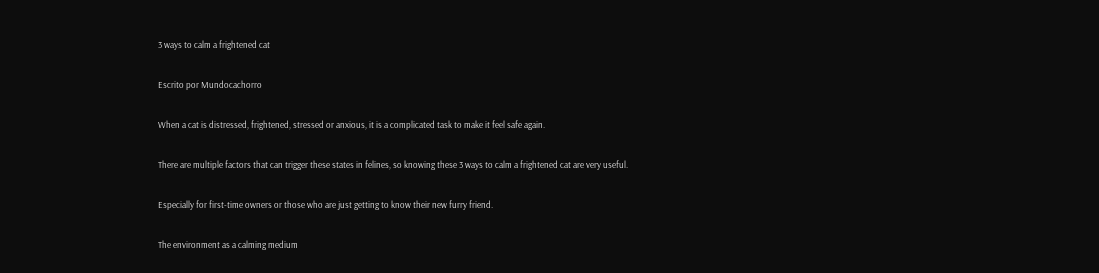3 ways to calm a frightened cat

Escrito por Mundocachorro

When a cat is distressed, frightened, stressed or anxious, it is a complicated task to make it feel safe again.

There are multiple factors that can trigger these states in felines, so knowing these 3 ways to calm a frightened cat are very useful.

Especially for first-time owners or those who are just getting to know their new furry friend.

The environment as a calming medium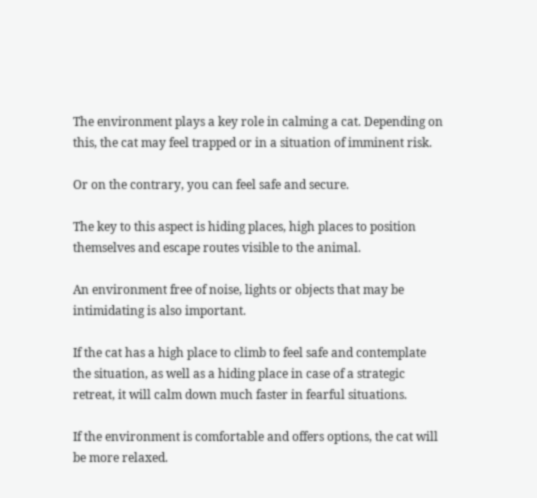The environment plays a key role in calming a cat. Depending on this, the cat may feel trapped or in a situation of imminent risk.

Or on the contrary, you can feel safe and secure.

The key to this aspect is hiding places, high places to position themselves and escape routes visible to the animal.

An environment free of noise, lights or objects that may be intimidating is also important.

If the cat has a high place to climb to feel safe and contemplate the situation, as well as a hiding place in case of a strategic retreat, it will calm down much faster in fearful situations.

If the environment is comfortable and offers options, the cat will be more relaxed.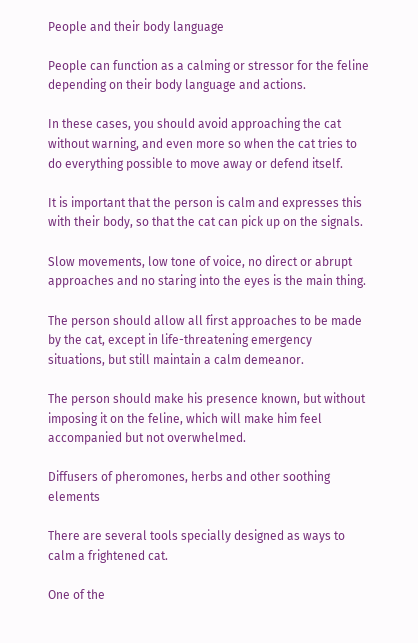People and their body language

People can function as a calming or stressor for the feline depending on their body language and actions.

In these cases, you should avoid approaching the cat without warning, and even more so when the cat tries to do everything possible to move away or defend itself.

It is important that the person is calm and expresses this with their body, so that the cat can pick up on the signals.

Slow movements, low tone of voice, no direct or abrupt approaches and no staring into the eyes is the main thing.

The person should allow all first approaches to be made by the cat, except in life-threatening emergency situations, but still maintain a calm demeanor.

The person should make his presence known, but without imposing it on the feline, which will make him feel accompanied but not overwhelmed.

Diffusers of pheromones, herbs and other soothing elements

There are several tools specially designed as ways to calm a frightened cat.

One of the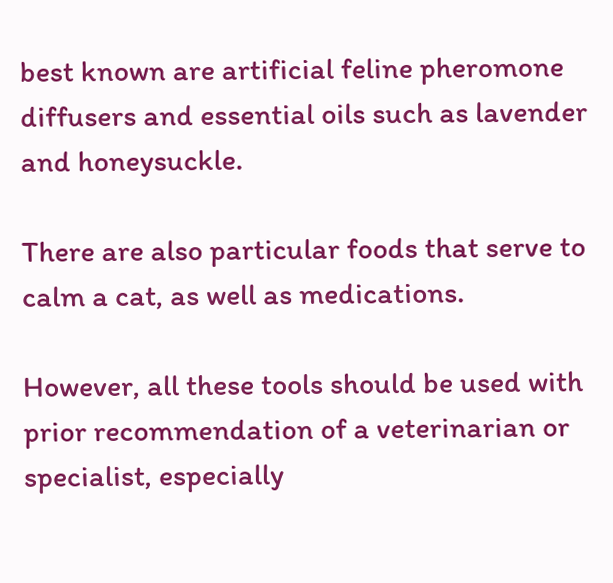best known are artificial feline pheromone diffusers and essential oils such as lavender and honeysuckle.

There are also particular foods that serve to calm a cat, as well as medications.

However, all these tools should be used with prior recommendation of a veterinarian or specialist, especially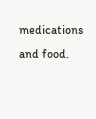medications and food.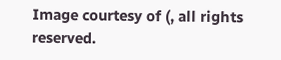Image courtesy of (, all rights reserved.